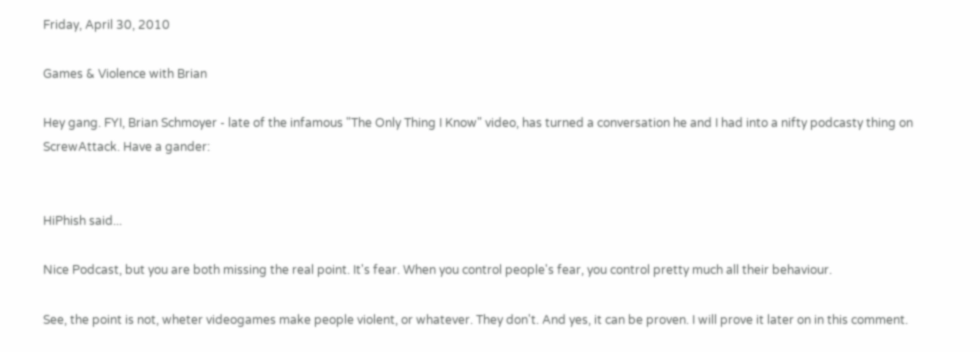Friday, April 30, 2010

Games & Violence with Brian

Hey gang. FYI, Brian Schmoyer - late of the infamous "The Only Thing I Know" video, has turned a conversation he and I had into a nifty podcasty thing on ScrewAttack. Have a gander:


HiPhish said...

Nice Podcast, but you are both missing the real point. It's fear. When you control people's fear, you control pretty much all their behaviour.

See, the point is not, wheter videogames make people violent, or whatever. They don't. And yes, it can be proven. I will prove it later on in this comment.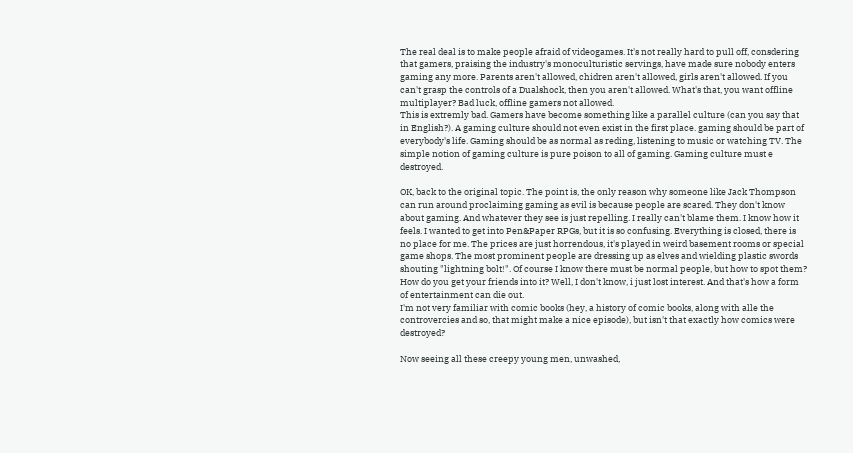The real deal is to make people afraid of videogames. It's not really hard to pull off, consdering that gamers, praising the industry's monoculturistic servings, have made sure nobody enters gaming any more. Parents aren't allowed, chidren aren't allowed, girls aren't allowed. If you can't grasp the controls of a Dualshock, then you aren't allowed. What's that, you want offline multiplayer? Bad luck, offline gamers not allowed.
This is extremly bad. Gamers have become something like a parallel culture (can you say that in English?). A gaming culture should not even exist in the first place. gaming should be part of everybody's life. Gaming should be as normal as reding, listening to music or watching TV. The simple notion of gaming culture is pure poison to all of gaming. Gaming culture must e destroyed.

OK, back to the original topic. The point is, the only reason why someone like Jack Thompson can run around proclaiming gaming as evil is because people are scared. They don't know about gaming. And whatever they see is just repelling. I really can't blame them. I know how it feels. I wanted to get into Pen&Paper RPGs, but it is so confusing. Everything is closed, there is no place for me. The prices are just horrendous, it's played in weird basement rooms or special game shops. The most prominent people are dressing up as elves and wielding plastic swords shouting "lightning bolt!". Of course I know there must be normal people, but how to spot them? How do you get your friends into it? Well, I don't know, i just lost interest. And that's how a form of entertainment can die out.
I'm not very familiar with comic books (hey, a history of comic books, along with alle the controvercies and so, that might make a nice episode), but isn't that exactly how comics were destroyed?

Now seeing all these creepy young men, unwashed,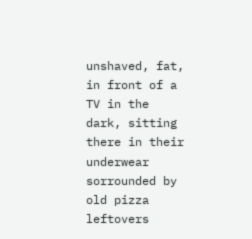unshaved, fat, in front of a TV in the dark, sitting there in their underwear sorrounded by old pizza leftovers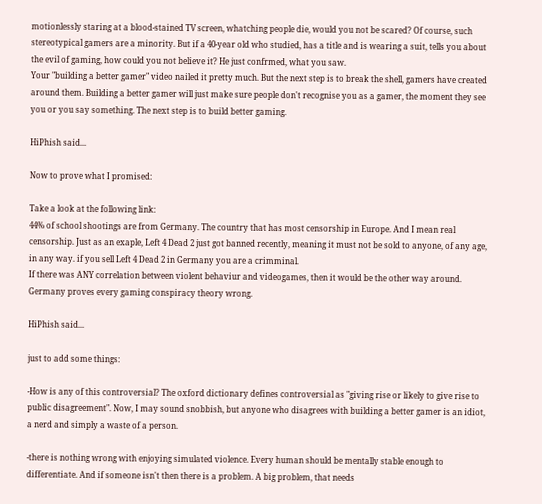motionlessly staring at a blood-stained TV screen, whatching people die, would you not be scared? Of course, such stereotypical gamers are a minority. But if a 40-year old who studied, has a title and is wearing a suit, tells you about the evil of gaming, how could you not believe it? He just confrmed, what you saw.
Your "building a better gamer" video nailed it pretty much. But the next step is to break the shell, gamers have created around them. Building a better gamer will just make sure people don't recognise you as a gamer, the moment they see you or you say something. The next step is to build better gaming.

HiPhish said...

Now to prove what I promised:

Take a look at the following link:
44% of school shootings are from Germany. The country that has most censorship in Europe. And I mean real censorship. Just as an exaple, Left 4 Dead 2 just got banned recently, meaning it must not be sold to anyone, of any age, in any way. if you sell Left 4 Dead 2 in Germany you are a crimminal.
If there was ANY correlation between violent behaviur and videogames, then it would be the other way around. Germany proves every gaming conspiracy theory wrong.

HiPhish said...

just to add some things:

-How is any of this controversial? The oxford dictionary defines controversial as "giving rise or likely to give rise to public disagreement". Now, I may sound snobbish, but anyone who disagrees with building a better gamer is an idiot, a nerd and simply a waste of a person.

-there is nothing wrong with enjoying simulated violence. Every human should be mentally stable enough to differentiate. And if someone isn't then there is a problem. A big problem, that needs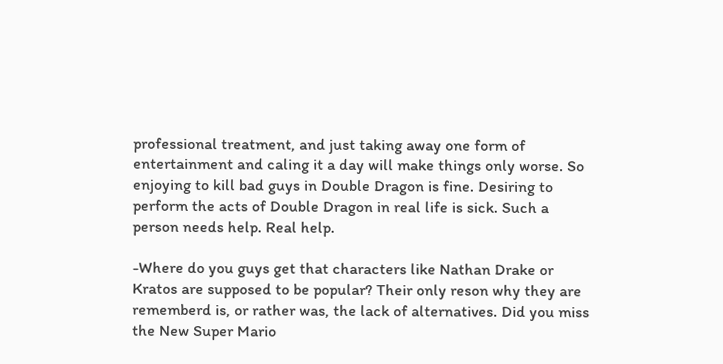professional treatment, and just taking away one form of entertainment and caling it a day will make things only worse. So enjoying to kill bad guys in Double Dragon is fine. Desiring to perform the acts of Double Dragon in real life is sick. Such a person needs help. Real help.

-Where do you guys get that characters like Nathan Drake or Kratos are supposed to be popular? Their only reson why they are rememberd is, or rather was, the lack of alternatives. Did you miss the New Super Mario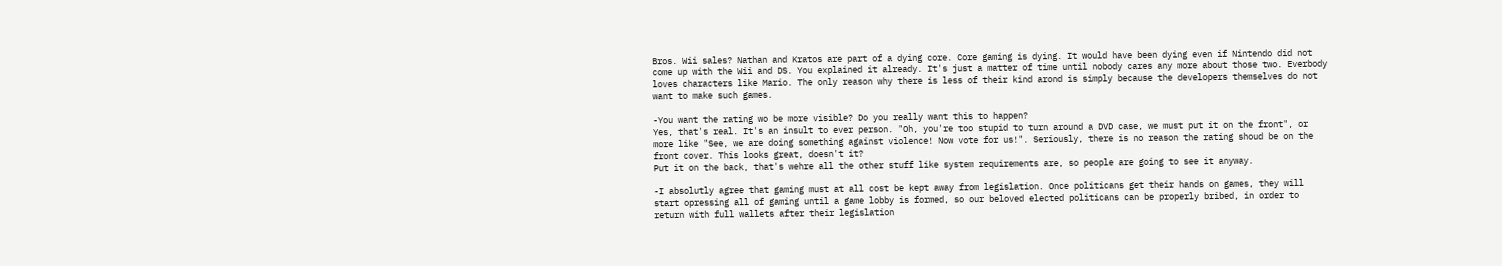Bros. Wii sales? Nathan and Kratos are part of a dying core. Core gaming is dying. It would have been dying even if Nintendo did not come up with the Wii and DS. You explained it already. It's just a matter of time until nobody cares any more about those two. Everbody loves characters like Mario. The only reason why there is less of their kind arond is simply because the developers themselves do not want to make such games.

-You want the rating wo be more visible? Do you really want this to happen?
Yes, that's real. It's an insult to ever person. "Oh, you're too stupid to turn around a DVD case, we must put it on the front", or more like "See, we are doing something against violence! Now vote for us!". Seriously, there is no reason the rating shoud be on the front cover. This looks great, doesn't it?
Put it on the back, that's wehre all the other stuff like system requirements are, so people are going to see it anyway.

-I absolutly agree that gaming must at all cost be kept away from legislation. Once politicans get their hands on games, they will start opressing all of gaming until a game lobby is formed, so our beloved elected politicans can be properly bribed, in order to return with full wallets after their legislation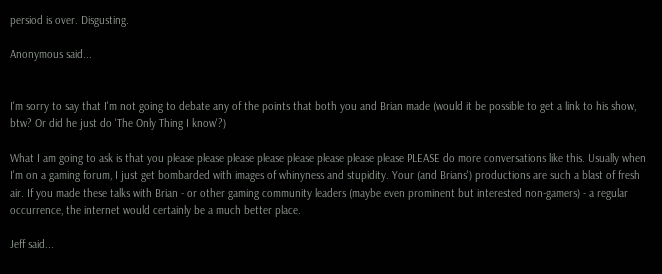persiod is over. Disgusting.

Anonymous said...


I'm sorry to say that I'm not going to debate any of the points that both you and Brian made (would it be possible to get a link to his show, btw? Or did he just do 'The Only Thing I know'?)

What I am going to ask is that you please please please please please please please please PLEASE do more conversations like this. Usually when I'm on a gaming forum, I just get bombarded with images of whinyness and stupidity. Your (and Brians') productions are such a blast of fresh air. If you made these talks with Brian - or other gaming community leaders (maybe even prominent but interested non-gamers) - a regular occurrence, the internet would certainly be a much better place.

Jeff said...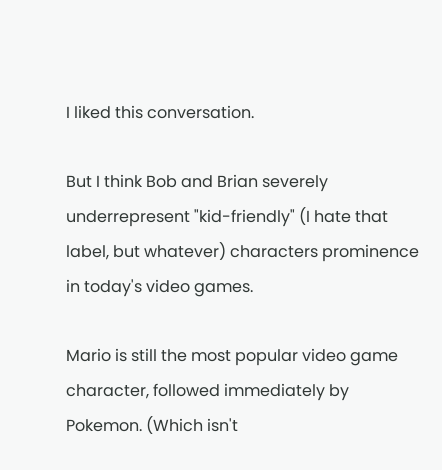I liked this conversation.

But I think Bob and Brian severely underrepresent "kid-friendly" (I hate that label, but whatever) characters prominence in today's video games.

Mario is still the most popular video game character, followed immediately by Pokemon. (Which isn't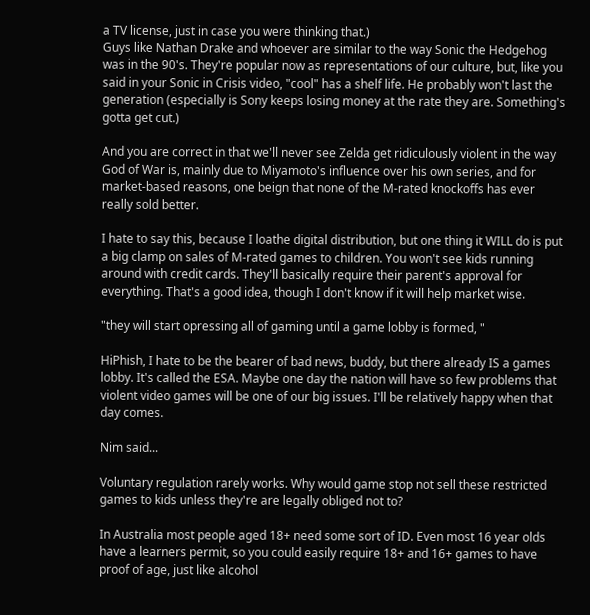a TV license, just in case you were thinking that.)
Guys like Nathan Drake and whoever are similar to the way Sonic the Hedgehog was in the 90's. They're popular now as representations of our culture, but, like you said in your Sonic in Crisis video, "cool" has a shelf life. He probably won't last the generation (especially is Sony keeps losing money at the rate they are. Something's gotta get cut.)

And you are correct in that we'll never see Zelda get ridiculously violent in the way God of War is, mainly due to Miyamoto's influence over his own series, and for market-based reasons, one beign that none of the M-rated knockoffs has ever really sold better.

I hate to say this, because I loathe digital distribution, but one thing it WILL do is put a big clamp on sales of M-rated games to children. You won't see kids running around with credit cards. They'll basically require their parent's approval for everything. That's a good idea, though I don't know if it will help market wise.

"they will start opressing all of gaming until a game lobby is formed, "

HiPhish, I hate to be the bearer of bad news, buddy, but there already IS a games lobby. It's called the ESA. Maybe one day the nation will have so few problems that violent video games will be one of our big issues. I'll be relatively happy when that day comes.

Nim said...

Voluntary regulation rarely works. Why would game stop not sell these restricted games to kids unless they're are legally obliged not to?

In Australia most people aged 18+ need some sort of ID. Even most 16 year olds have a learners permit, so you could easily require 18+ and 16+ games to have proof of age, just like alcohol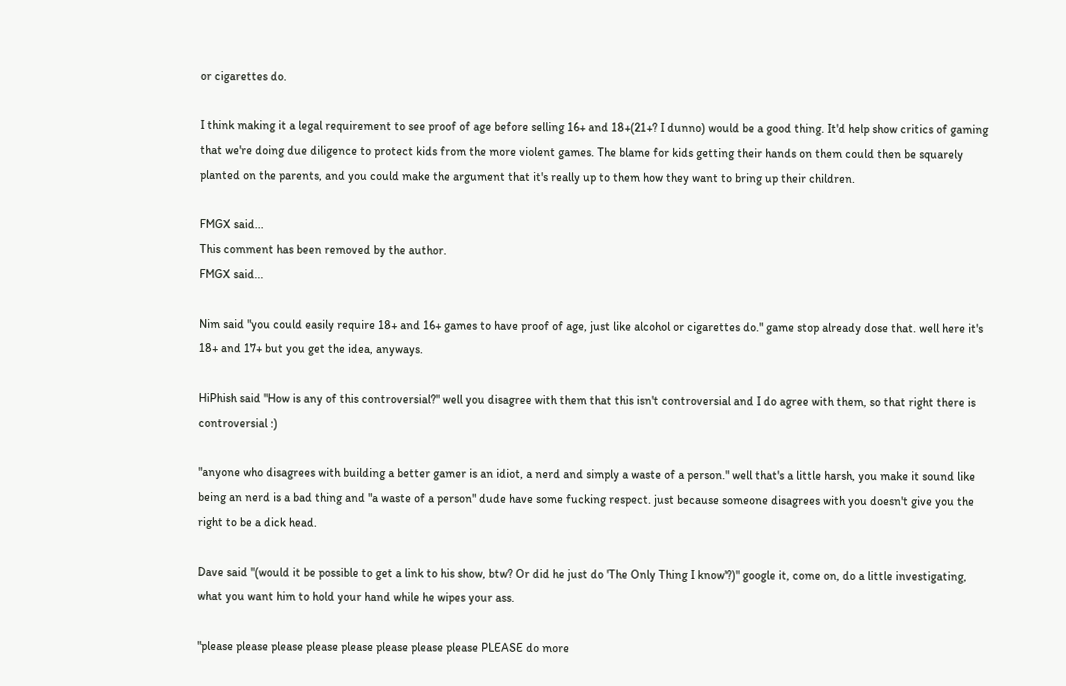or cigarettes do.

I think making it a legal requirement to see proof of age before selling 16+ and 18+(21+? I dunno) would be a good thing. It'd help show critics of gaming that we're doing due diligence to protect kids from the more violent games. The blame for kids getting their hands on them could then be squarely planted on the parents, and you could make the argument that it's really up to them how they want to bring up their children.

FMGX said...
This comment has been removed by the author.
FMGX said...

Nim said "you could easily require 18+ and 16+ games to have proof of age, just like alcohol or cigarettes do." game stop already dose that. well here it's 18+ and 17+ but you get the idea, anyways.

HiPhish said "How is any of this controversial?" well you disagree with them that this isn't controversial and I do agree with them, so that right there is controversial :)

"anyone who disagrees with building a better gamer is an idiot, a nerd and simply a waste of a person." well that's a little harsh, you make it sound like being an nerd is a bad thing and "a waste of a person" dude have some fucking respect. just because someone disagrees with you doesn't give you the right to be a dick head.

Dave said "(would it be possible to get a link to his show, btw? Or did he just do 'The Only Thing I know'?)" google it, come on, do a little investigating, what you want him to hold your hand while he wipes your ass.

"please please please please please please please please PLEASE do more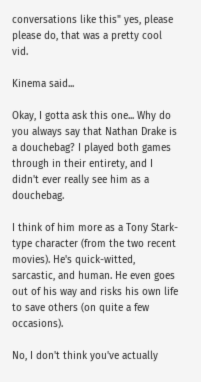conversations like this" yes, please please do, that was a pretty cool vid.

Kinema said...

Okay, I gotta ask this one... Why do you always say that Nathan Drake is a douchebag? I played both games through in their entirety, and I didn't ever really see him as a douchebag.

I think of him more as a Tony Stark-type character (from the two recent movies). He's quick-witted, sarcastic, and human. He even goes out of his way and risks his own life to save others (on quite a few occasions).

No, I don't think you've actually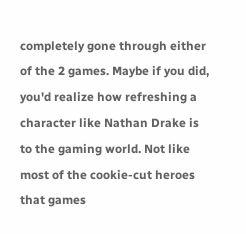completely gone through either of the 2 games. Maybe if you did, you'd realize how refreshing a character like Nathan Drake is to the gaming world. Not like most of the cookie-cut heroes that games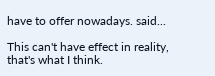have to offer nowadays. said...

This can't have effect in reality, that's what I think.